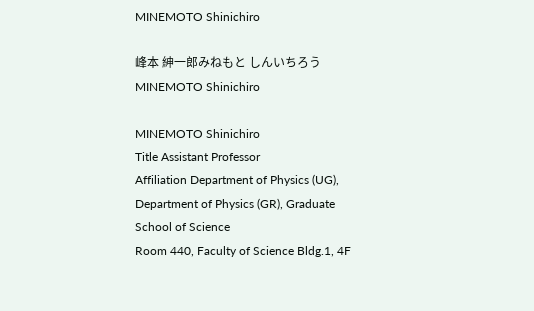MINEMOTO Shinichiro

峰本 紳一郎みねもと しんいちろう
MINEMOTO Shinichiro

MINEMOTO Shinichiro
Title Assistant Professor
Affiliation Department of Physics (UG), Department of Physics (GR), Graduate School of Science
Room 440, Faculty of Science Bldg.1, 4F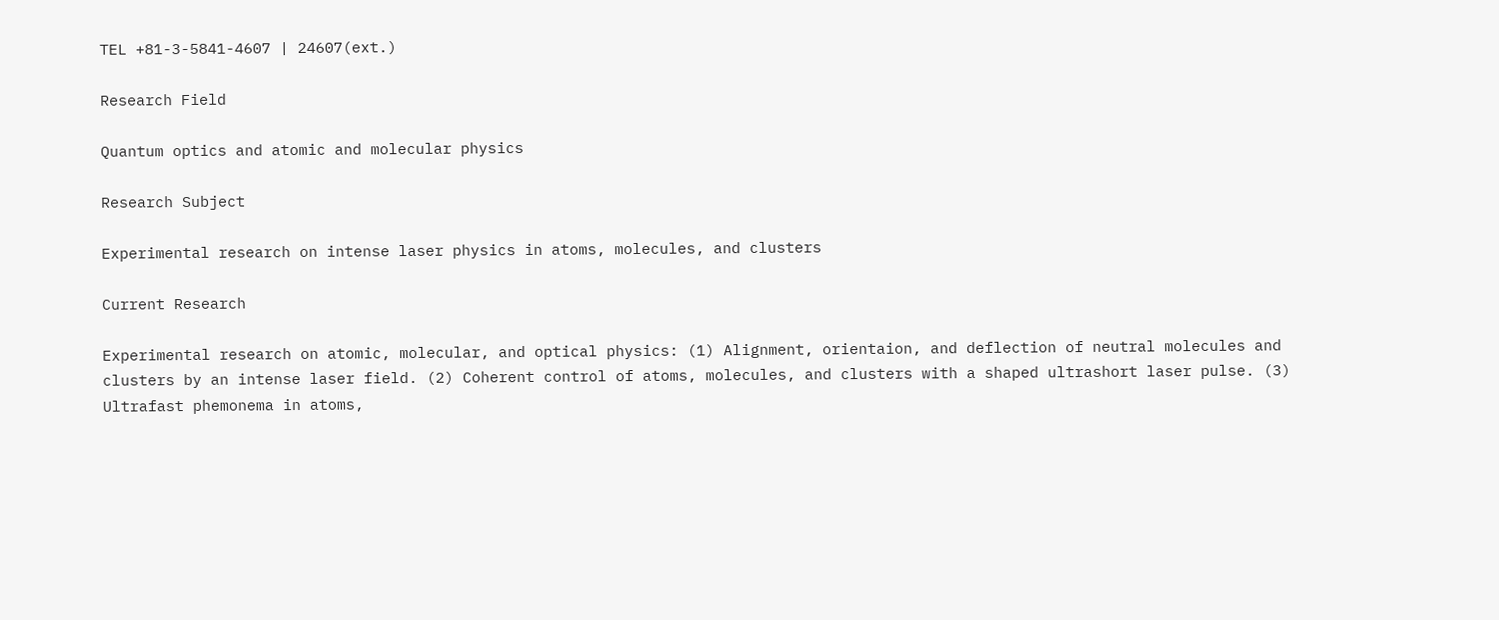TEL +81-3-5841-4607 | 24607(ext.)

Research Field

Quantum optics and atomic and molecular physics

Research Subject

Experimental research on intense laser physics in atoms, molecules, and clusters

Current Research

Experimental research on atomic, molecular, and optical physics: (1) Alignment, orientaion, and deflection of neutral molecules and clusters by an intense laser field. (2) Coherent control of atoms, molecules, and clusters with a shaped ultrashort laser pulse. (3) Ultrafast phemonema in atoms,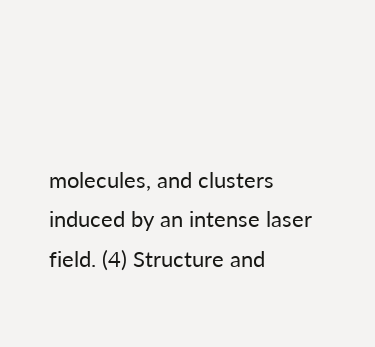molecules, and clusters induced by an intense laser field. (4) Structure and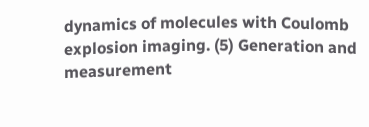dynamics of molecules with Coulomb explosion imaging. (5) Generation and measurement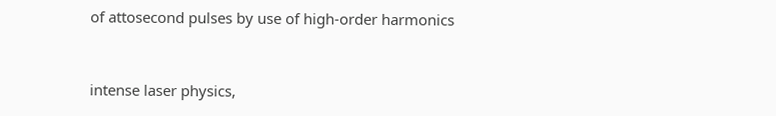of attosecond pulses by use of high-order harmonics


intense laser physics,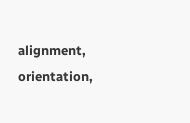alignment, orientation,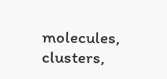molecules, clusters,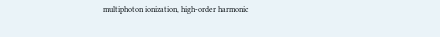multiphoton ionization, high-order harmonic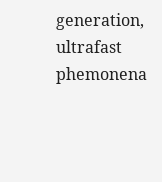generation, ultrafast phemonena